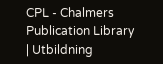CPL - Chalmers Publication Library
| Utbildning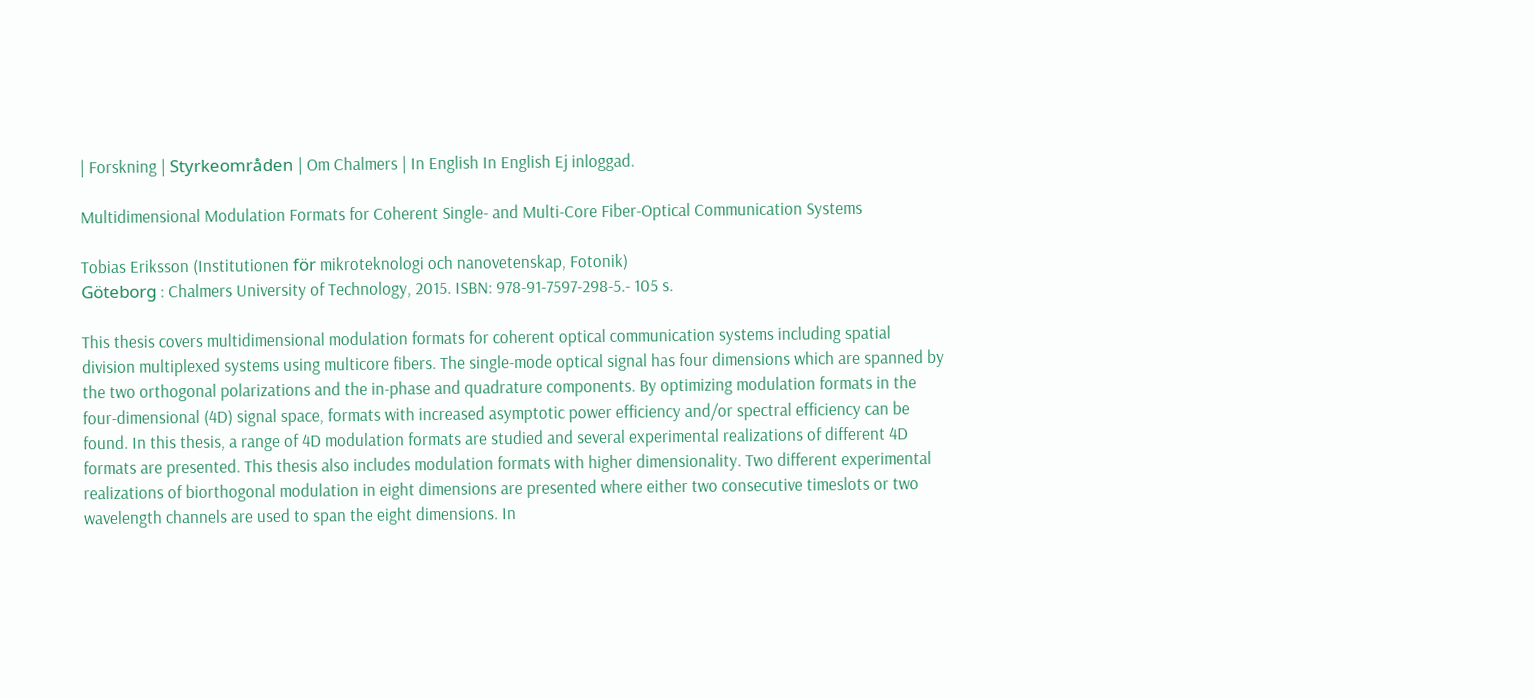| Forskning | Styrkeområden | Om Chalmers | In English In English Ej inloggad.

Multidimensional Modulation Formats for Coherent Single- and Multi-Core Fiber-Optical Communication Systems

Tobias Eriksson (Institutionen för mikroteknologi och nanovetenskap, Fotonik)
Göteborg : Chalmers University of Technology, 2015. ISBN: 978-91-7597-298-5.- 105 s.

This thesis covers multidimensional modulation formats for coherent optical communication systems including spatial division multiplexed systems using multicore fibers. The single-mode optical signal has four dimensions which are spanned by the two orthogonal polarizations and the in-phase and quadrature components. By optimizing modulation formats in the four-dimensional (4D) signal space, formats with increased asymptotic power efficiency and/or spectral efficiency can be found. In this thesis, a range of 4D modulation formats are studied and several experimental realizations of different 4D formats are presented. This thesis also includes modulation formats with higher dimensionality. Two different experimental realizations of biorthogonal modulation in eight dimensions are presented where either two consecutive timeslots or two wavelength channels are used to span the eight dimensions. In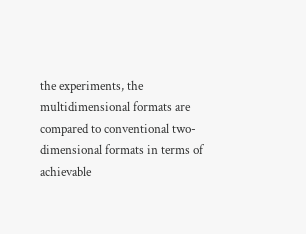the experiments, the multidimensional formats are compared to conventional two-dimensional formats in terms of achievable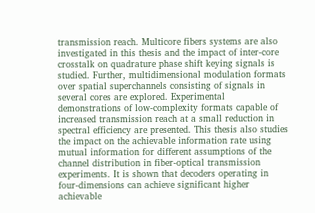transmission reach. Multicore fibers systems are also investigated in this thesis and the impact of inter-core crosstalk on quadrature phase shift keying signals is studied. Further, multidimensional modulation formats over spatial superchannels consisting of signals in several cores are explored. Experimental demonstrations of low-complexity formats capable of increased transmission reach at a small reduction in spectral efficiency are presented. This thesis also studies the impact on the achievable information rate using mutual information for different assumptions of the channel distribution in fiber-optical transmission experiments. It is shown that decoders operating in four-dimensions can achieve significant higher achievable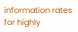information rates for highly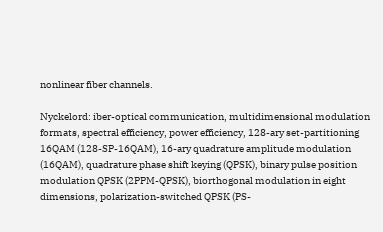nonlinear fiber channels.

Nyckelord: iber-optical communication, multidimensional modulation formats, spectral efficiency, power efficiency, 128-ary set-partitioning 16QAM (128-SP-16QAM), 16-ary quadrature amplitude modulation (16QAM), quadrature phase shift keying (QPSK), binary pulse position modulation QPSK (2PPM-QPSK), biorthogonal modulation in eight dimensions, polarization-switched QPSK (PS-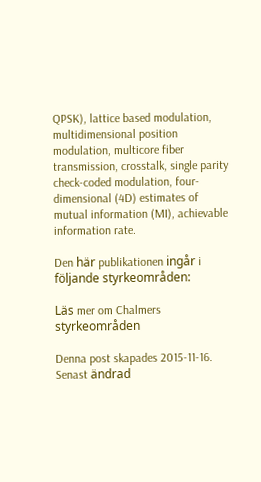QPSK), lattice based modulation, multidimensional position modulation, multicore fiber transmission, crosstalk, single parity check-coded modulation, four-dimensional (4D) estimates of mutual information (MI), achievable information rate.

Den här publikationen ingår i följande styrkeområden:

Läs mer om Chalmers styrkeområden

Denna post skapades 2015-11-16. Senast ändrad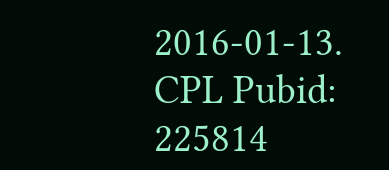2016-01-13.
CPL Pubid: 225814